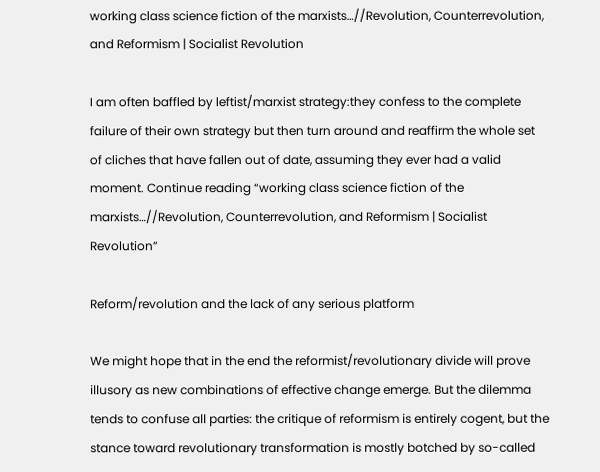working class science fiction of the marxists…//Revolution, Counterrevolution, and Reformism | Socialist Revolution

I am often baffled by leftist/marxist strategy:they confess to the complete failure of their own strategy but then turn around and reaffirm the whole set of cliches that have fallen out of date, assuming they ever had a valid moment. Continue reading “working class science fiction of the marxists…//Revolution, Counterrevolution, and Reformism | Socialist Revolution”

Reform/revolution and the lack of any serious platform

We might hope that in the end the reformist/revolutionary divide will prove illusory as new combinations of effective change emerge. But the dilemma tends to confuse all parties: the critique of reformism is entirely cogent, but the stance toward revolutionary transformation is mostly botched by so-called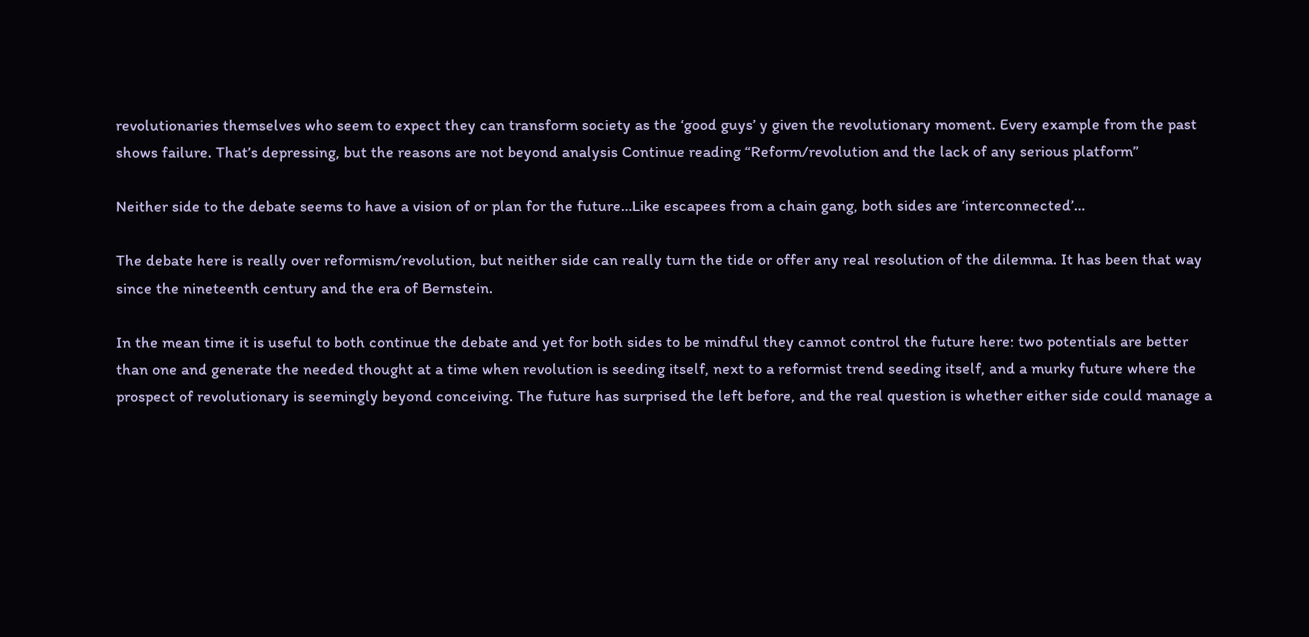revolutionaries themselves who seem to expect they can transform society as the ‘good guys’ y given the revolutionary moment. Every example from the past shows failure. That’s depressing, but the reasons are not beyond analysis Continue reading “Reform/revolution and the lack of any serious platform”

Neither side to the debate seems to have a vision of or plan for the future…Like escapees from a chain gang, both sides are ‘interconnected’…

The debate here is really over reformism/revolution, but neither side can really turn the tide or offer any real resolution of the dilemma. It has been that way since the nineteenth century and the era of Bernstein.

In the mean time it is useful to both continue the debate and yet for both sides to be mindful they cannot control the future here: two potentials are better than one and generate the needed thought at a time when revolution is seeding itself, next to a reformist trend seeding itself, and a murky future where the prospect of revolutionary is seemingly beyond conceiving. The future has surprised the left before, and the real question is whether either side could manage a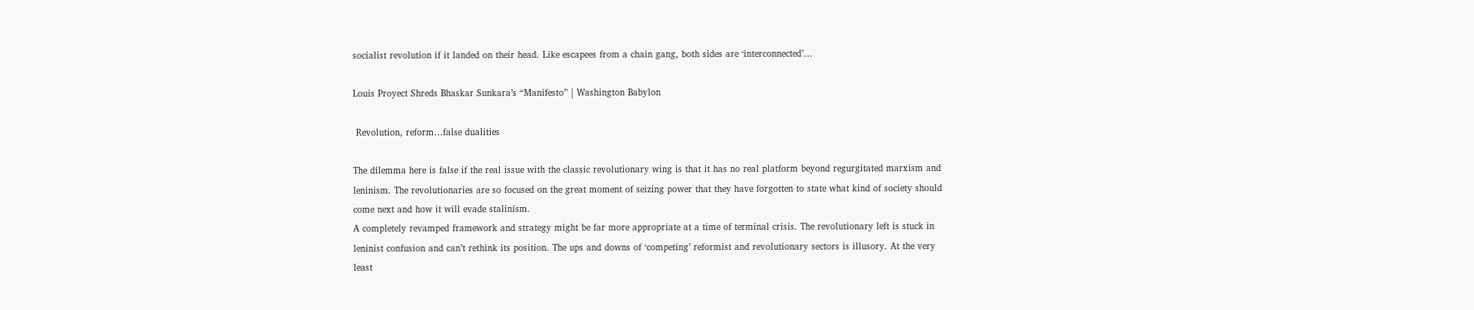socialist revolution if it landed on their head. Like escapees from a chain gang, both sides are ‘interconnected’…

Louis Proyect Shreds Bhaskar Sunkara’s “Manifesto” | Washington Babylon

 Revolution, reform…false dualities

The dilemma here is false if the real issue with the classic revolutionary wing is that it has no real platform beyond regurgitated marxism and leninism. The revolutionaries are so focused on the great moment of seizing power that they have forgotten to state what kind of society should come next and how it will evade stalinism.
A completely revamped framework and strategy might be far more appropriate at a time of terminal crisis. The revolutionary left is stuck in leninist confusion and can’t rethink its position. The ups and downs of ‘competing’ reformist and revolutionary sectors is illusory. At the very least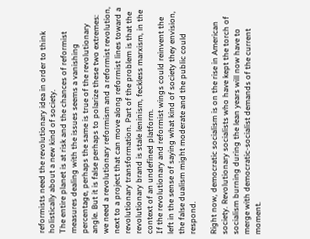reformists need the revolutionary idea in order to think holistically about a new kind of society.
The entire planet is at risk and the chances of reformist measures dealing with the issues seems a vanishing percentage, perhaps the same is true of the revolutionary angle. But it is false perhaps to polarize these two extremes: we need a revolutionary reformism and a reformist revolution, next to a project that can move along reformist lines toward a revolutionary transformation. Part of the problem is that the revolutionary brand is stale leninism, feckless marxism, in the context of an undefined platform.
If the revolutionary and reformist wings could reinvent the left in the sense of saying what kind of society they envision, the false dualism might moderate and the public could respond.

Right now, democratic socialism is on the rise in American society. Revolutionary socialists who have kept the torch of socialism burning during the lean years will now have to merge with democratic-socialist demands of the current moment.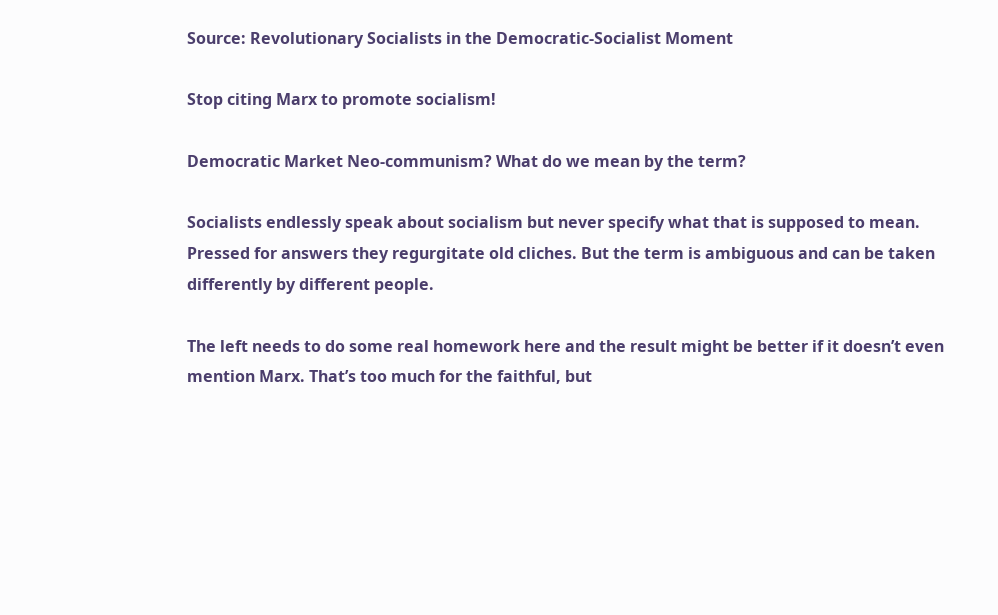Source: Revolutionary Socialists in the Democratic-Socialist Moment

Stop citing Marx to promote socialism!

Democratic Market Neo-communism? What do we mean by the term?

Socialists endlessly speak about socialism but never specify what that is supposed to mean. Pressed for answers they regurgitate old cliches. But the term is ambiguous and can be taken differently by different people.

The left needs to do some real homework here and the result might be better if it doesn’t even mention Marx. That’s too much for the faithful, but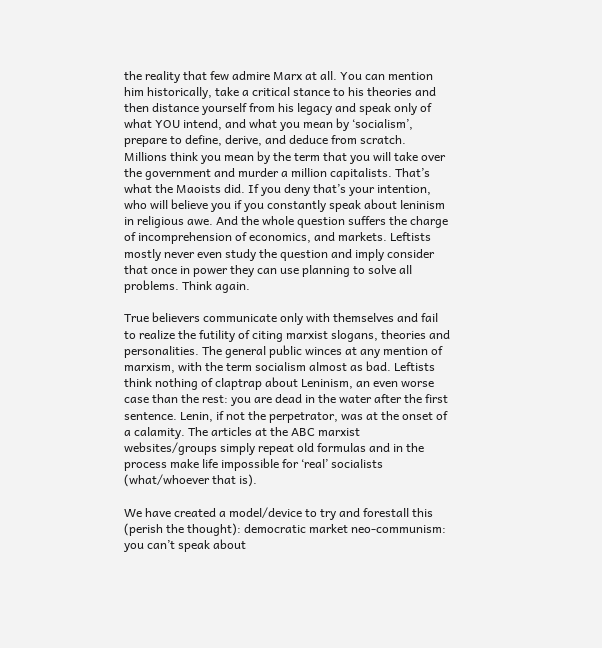the reality that few admire Marx at all. You can mention him historically, take a critical stance to his theories and then distance yourself from his legacy and speak only of what YOU intend, and what you mean by ‘socialism’, prepare to define, derive, and deduce from scratch. Millions think you mean by the term that you will take over the government and murder a million capitalists. That’s what the Maoists did. If you deny that’s your intention, who will believe you if you constantly speak about leninism in religious awe. And the whole question suffers the charge of incomprehension of economics, and markets. Leftists mostly never even study the question and imply consider that once in power they can use planning to solve all problems. Think again.

True believers communicate only with themselves and fail to realize the futility of citing marxist slogans, theories and personalities. The general public winces at any mention of marxism, with the term socialism almost as bad. Leftists think nothing of claptrap about Leninism, an even worse case than the rest: you are dead in the water after the first sentence. Lenin, if not the perpetrator, was at the onset of a calamity. The articles at the ABC marxist websites/groups simply repeat old formulas and in the process make life impossible for ‘real’ socialists (what/whoever that is).

We have created a model/device to try and forestall this (perish the thought): democratic market neo-communism: you can’t speak about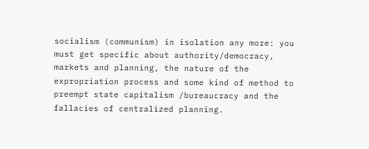socialism (communism) in isolation any more: you must get specific about authority/democracy, markets and planning, the nature of the expropriation process and some kind of method to preempt state capitalism /bureaucracy and the fallacies of centralized planning.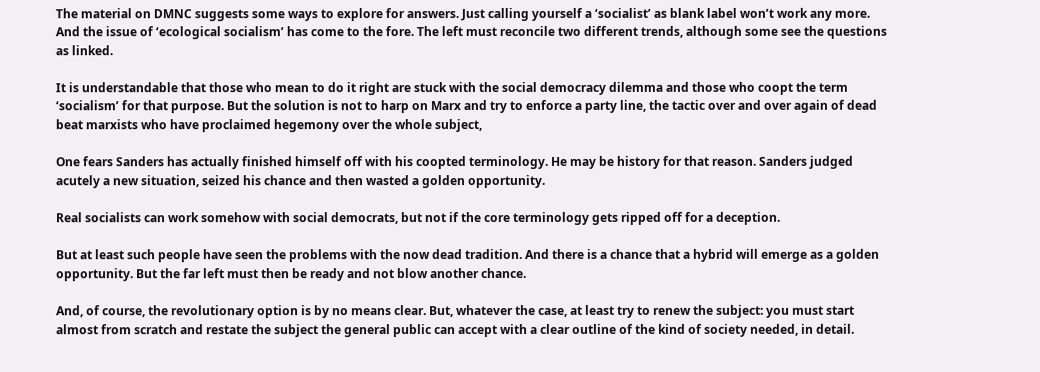The material on DMNC suggests some ways to explore for answers. Just calling yourself a ‘socialist’ as blank label won’t work any more. And the issue of ‘ecological socialism’ has come to the fore. The left must reconcile two different trends, although some see the questions as linked.

It is understandable that those who mean to do it right are stuck with the social democracy dilemma and those who coopt the term ‘socialism’ for that purpose. But the solution is not to harp on Marx and try to enforce a party line, the tactic over and over again of dead beat marxists who have proclaimed hegemony over the whole subject,

One fears Sanders has actually finished himself off with his coopted terminology. He may be history for that reason. Sanders judged acutely a new situation, seized his chance and then wasted a golden opportunity.

Real socialists can work somehow with social democrats, but not if the core terminology gets ripped off for a deception.

But at least such people have seen the problems with the now dead tradition. And there is a chance that a hybrid will emerge as a golden opportunity. But the far left must then be ready and not blow another chance.

And, of course, the revolutionary option is by no means clear. But, whatever the case, at least try to renew the subject: you must start almost from scratch and restate the subject the general public can accept with a clear outline of the kind of society needed, in detail.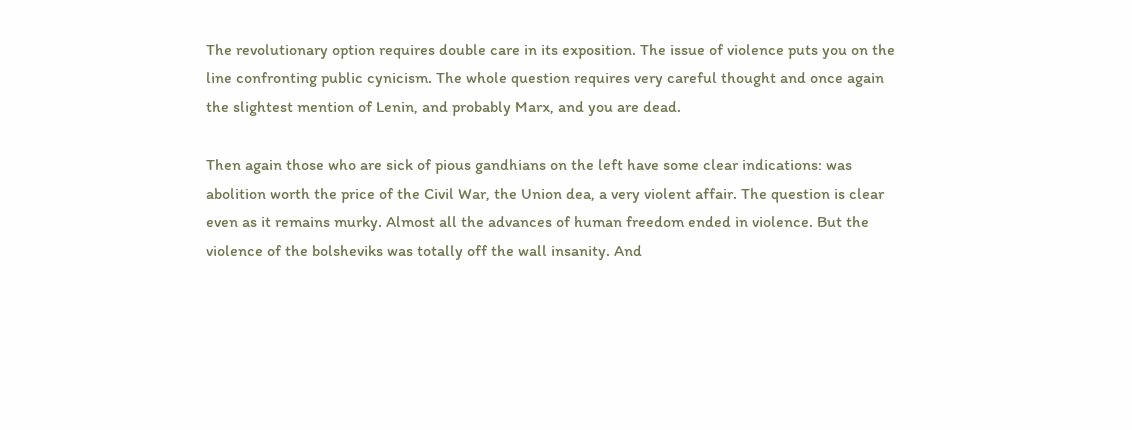The revolutionary option requires double care in its exposition. The issue of violence puts you on the line confronting public cynicism. The whole question requires very careful thought and once again the slightest mention of Lenin, and probably Marx, and you are dead.

Then again those who are sick of pious gandhians on the left have some clear indications: was abolition worth the price of the Civil War, the Union dea, a very violent affair. The question is clear even as it remains murky. Almost all the advances of human freedom ended in violence. But the violence of the bolsheviks was totally off the wall insanity. And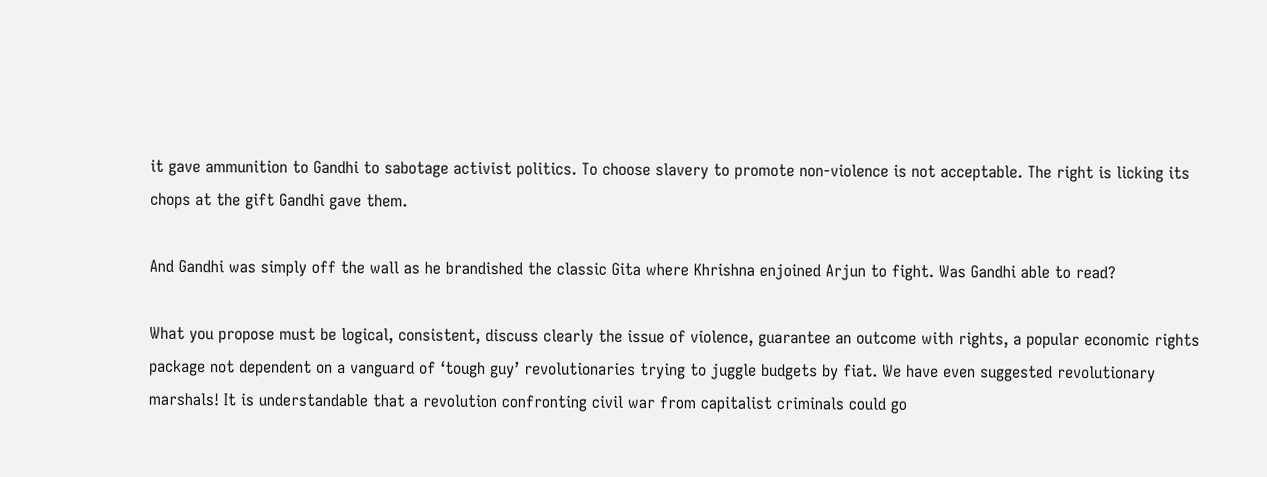it gave ammunition to Gandhi to sabotage activist politics. To choose slavery to promote non-violence is not acceptable. The right is licking its chops at the gift Gandhi gave them.

And Gandhi was simply off the wall as he brandished the classic Gita where Khrishna enjoined Arjun to fight. Was Gandhi able to read?

What you propose must be logical, consistent, discuss clearly the issue of violence, guarantee an outcome with rights, a popular economic rights package not dependent on a vanguard of ‘tough guy’ revolutionaries trying to juggle budgets by fiat. We have even suggested revolutionary marshals! It is understandable that a revolution confronting civil war from capitalist criminals could go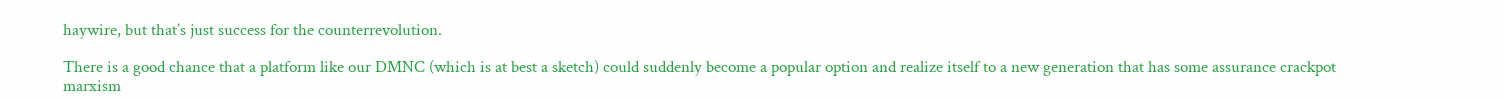haywire, but that’s just success for the counterrevolution.

There is a good chance that a platform like our DMNC (which is at best a sketch) could suddenly become a popular option and realize itself to a new generation that has some assurance crackpot marxism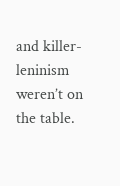and killer-leninism weren’t on the table.